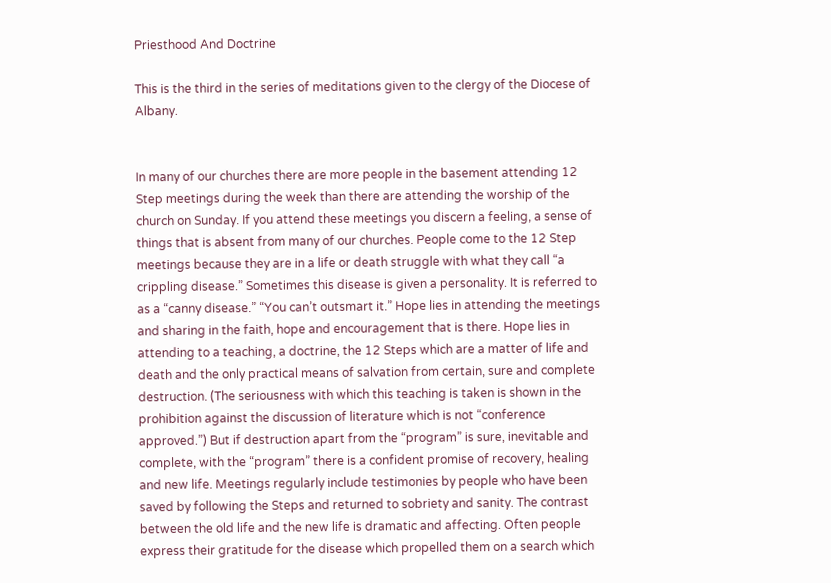Priesthood And Doctrine

This is the third in the series of meditations given to the clergy of the Diocese of Albany.


In many of our churches there are more people in the basement attending 12 Step meetings during the week than there are attending the worship of the church on Sunday. If you attend these meetings you discern a feeling, a sense of things that is absent from many of our churches. People come to the 12 Step meetings because they are in a life or death struggle with what they call “a crippling disease.” Sometimes this disease is given a personality. It is referred to as a “canny disease.” “You can’t outsmart it.” Hope lies in attending the meetings and sharing in the faith, hope and encouragement that is there. Hope lies in attending to a teaching, a doctrine, the 12 Steps which are a matter of life and death and the only practical means of salvation from certain, sure and complete destruction. (The seriousness with which this teaching is taken is shown in the prohibition against the discussion of literature which is not “conference approved.”) But if destruction apart from the “program” is sure, inevitable and complete, with the “program” there is a confident promise of recovery, healing and new life. Meetings regularly include testimonies by people who have been saved by following the Steps and returned to sobriety and sanity. The contrast between the old life and the new life is dramatic and affecting. Often people express their gratitude for the disease which propelled them on a search which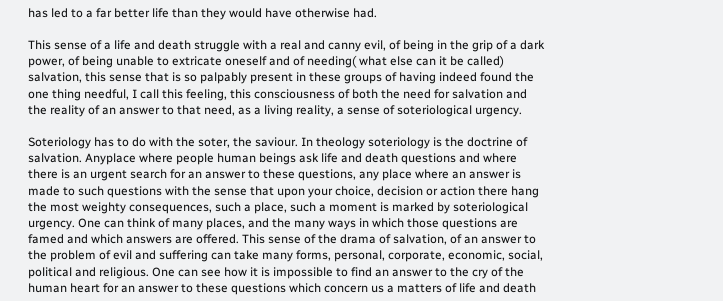has led to a far better life than they would have otherwise had.

This sense of a life and death struggle with a real and canny evil, of being in the grip of a dark power, of being unable to extricate oneself and of needing( what else can it be called) salvation, this sense that is so palpably present in these groups of having indeed found the one thing needful, I call this feeling, this consciousness of both the need for salvation and the reality of an answer to that need, as a living reality, a sense of soteriological urgency.

Soteriology has to do with the soter, the saviour. In theology soteriology is the doctrine of salvation. Anyplace where people human beings ask life and death questions and where there is an urgent search for an answer to these questions, any place where an answer is made to such questions with the sense that upon your choice, decision or action there hang the most weighty consequences, such a place, such a moment is marked by soteriological urgency. One can think of many places, and the many ways in which those questions are famed and which answers are offered. This sense of the drama of salvation, of an answer to the problem of evil and suffering can take many forms, personal, corporate, economic, social, political and religious. One can see how it is impossible to find an answer to the cry of the human heart for an answer to these questions which concern us a matters of life and death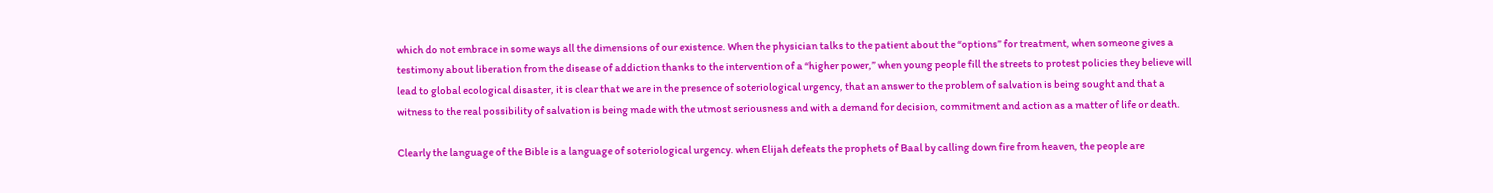which do not embrace in some ways all the dimensions of our existence. When the physician talks to the patient about the “options” for treatment, when someone gives a testimony about liberation from the disease of addiction thanks to the intervention of a “higher power,” when young people fill the streets to protest policies they believe will lead to global ecological disaster, it is clear that we are in the presence of soteriological urgency, that an answer to the problem of salvation is being sought and that a witness to the real possibility of salvation is being made with the utmost seriousness and with a demand for decision, commitment and action as a matter of life or death.

Clearly the language of the Bible is a language of soteriological urgency. when Elijah defeats the prophets of Baal by calling down fire from heaven, the people are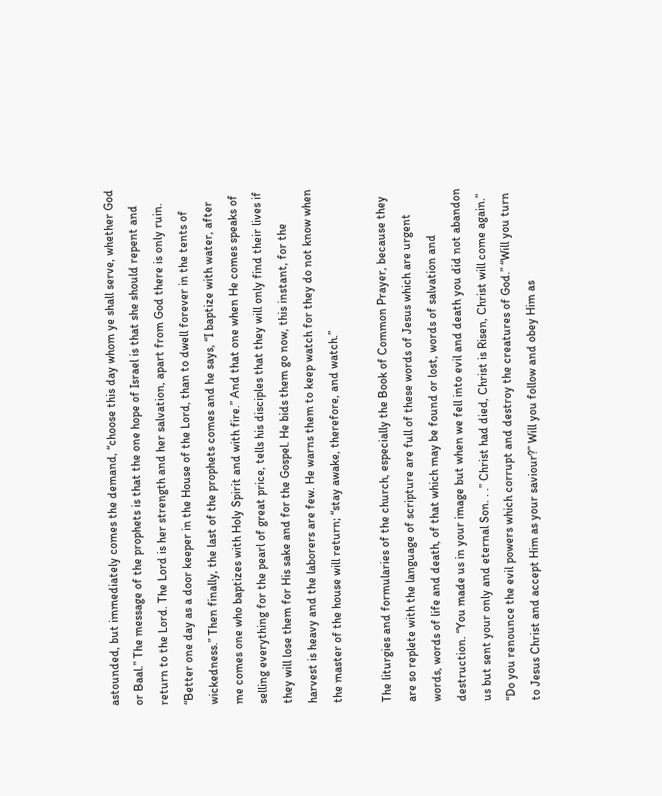astounded, but immediately comes the demand, “choose this day whom ye shall serve, whether God or Baal.” The message of the prophets is that the one hope of Israel is that she should repent and return to the Lord. The Lord is her strength and her salvation, apart from God there is only ruin. “Better one day as a door keeper in the House of the Lord, than to dwell forever in the tents of wickedness.” Then finally, the last of the prophets comes and he says, “I baptize with water, after me comes one who baptizes with Holy Spirit and with fire.” And that one when He comes speaks of selling everything for the pearl of great price, tells his disciples that they will only find their lives if they will lose them for His sake and for the Gospel. He bids them go now, this instant, for the harvest is heavy and the laborers are few. He warns them to keep watch for they do not know when the master of the house will return; “stay awake, therefore, and watch.”

The liturgies and formularies of the church, especially the Book of Common Prayer, because they are so replete with the language of scripture are full of these words of Jesus which are urgent words, words of life and death, of that which may be found or lost, words of salvation and destruction. “You made us in your image but when we fell into evil and death you did not abandon us but sent your only and eternal Son. . .” Christ had died, Christ is Risen, Christ will come again.” “Do you renounce the evil powers which corrupt and destroy the creatures of God.” “Will you turn to Jesus Christ and accept Him as your saviour?” Will you follow and obey Him as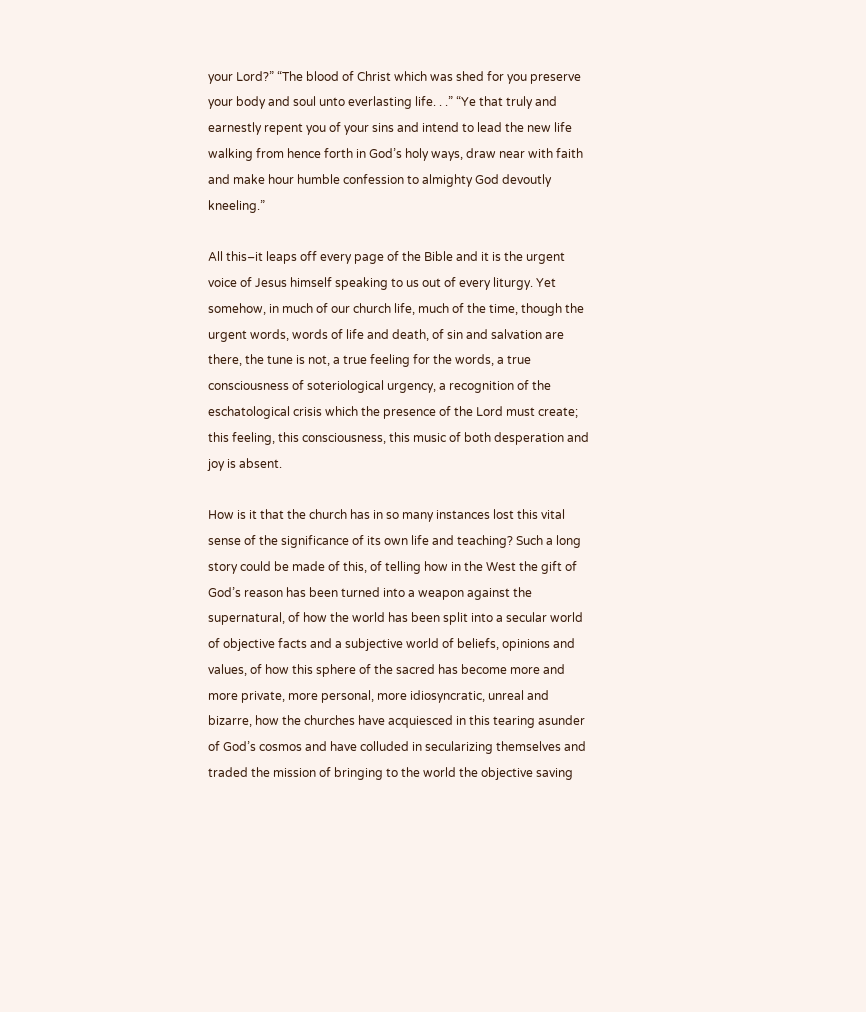your Lord?” “The blood of Christ which was shed for you preserve your body and soul unto everlasting life. . .” “Ye that truly and earnestly repent you of your sins and intend to lead the new life walking from hence forth in God’s holy ways, draw near with faith and make hour humble confession to almighty God devoutly kneeling.”

All this–it leaps off every page of the Bible and it is the urgent voice of Jesus himself speaking to us out of every liturgy. Yet somehow, in much of our church life, much of the time, though the urgent words, words of life and death, of sin and salvation are there, the tune is not, a true feeling for the words, a true consciousness of soteriological urgency, a recognition of the eschatological crisis which the presence of the Lord must create; this feeling, this consciousness, this music of both desperation and joy is absent.

How is it that the church has in so many instances lost this vital sense of the significance of its own life and teaching? Such a long story could be made of this, of telling how in the West the gift of God’s reason has been turned into a weapon against the supernatural, of how the world has been split into a secular world of objective facts and a subjective world of beliefs, opinions and values, of how this sphere of the sacred has become more and more private, more personal, more idiosyncratic, unreal and bizarre, how the churches have acquiesced in this tearing asunder of God’s cosmos and have colluded in secularizing themselves and traded the mission of bringing to the world the objective saving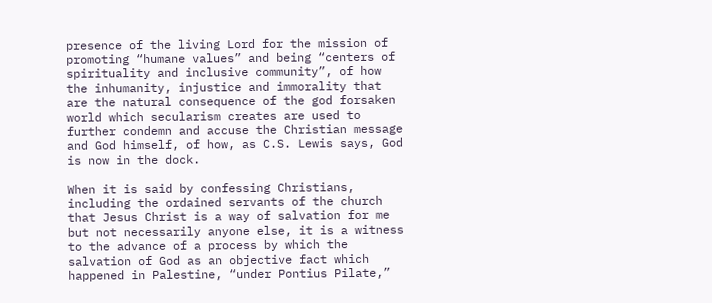presence of the living Lord for the mission of promoting “humane values” and being “centers of spirituality and inclusive community”, of how the inhumanity, injustice and immorality that are the natural consequence of the god forsaken world which secularism creates are used to further condemn and accuse the Christian message and God himself, of how, as C.S. Lewis says, God is now in the dock.

When it is said by confessing Christians, including the ordained servants of the church that Jesus Christ is a way of salvation for me but not necessarily anyone else, it is a witness to the advance of a process by which the salvation of God as an objective fact which happened in Palestine, “under Pontius Pilate,”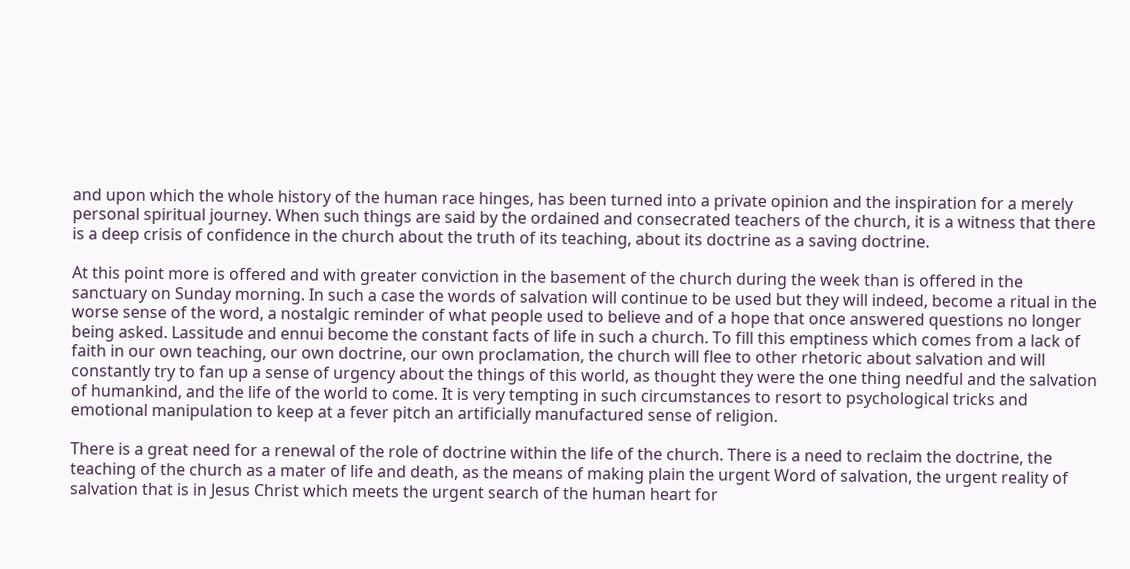and upon which the whole history of the human race hinges, has been turned into a private opinion and the inspiration for a merely personal spiritual journey. When such things are said by the ordained and consecrated teachers of the church, it is a witness that there is a deep crisis of confidence in the church about the truth of its teaching, about its doctrine as a saving doctrine.

At this point more is offered and with greater conviction in the basement of the church during the week than is offered in the sanctuary on Sunday morning. In such a case the words of salvation will continue to be used but they will indeed, become a ritual in the worse sense of the word, a nostalgic reminder of what people used to believe and of a hope that once answered questions no longer being asked. Lassitude and ennui become the constant facts of life in such a church. To fill this emptiness which comes from a lack of faith in our own teaching, our own doctrine, our own proclamation, the church will flee to other rhetoric about salvation and will constantly try to fan up a sense of urgency about the things of this world, as thought they were the one thing needful and the salvation of humankind, and the life of the world to come. It is very tempting in such circumstances to resort to psychological tricks and emotional manipulation to keep at a fever pitch an artificially manufactured sense of religion.

There is a great need for a renewal of the role of doctrine within the life of the church. There is a need to reclaim the doctrine, the teaching of the church as a mater of life and death, as the means of making plain the urgent Word of salvation, the urgent reality of salvation that is in Jesus Christ which meets the urgent search of the human heart for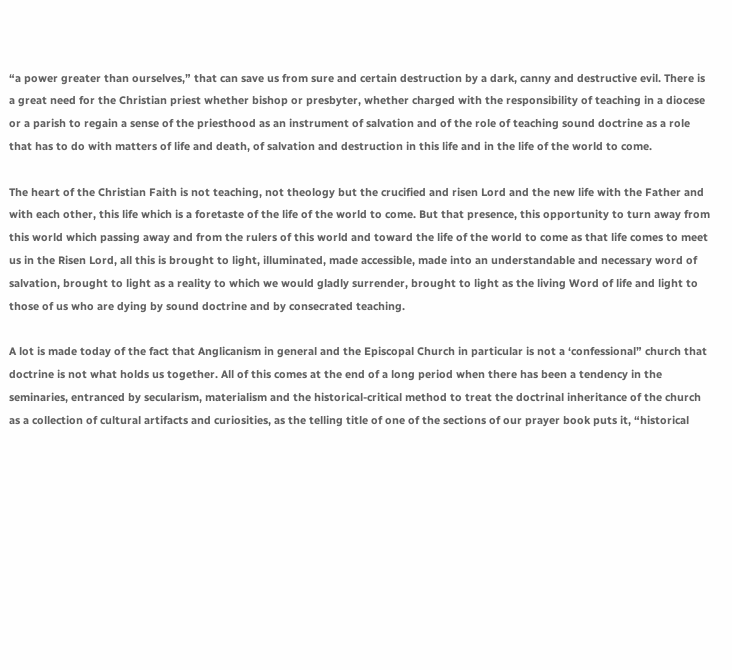“a power greater than ourselves,” that can save us from sure and certain destruction by a dark, canny and destructive evil. There is a great need for the Christian priest whether bishop or presbyter, whether charged with the responsibility of teaching in a diocese or a parish to regain a sense of the priesthood as an instrument of salvation and of the role of teaching sound doctrine as a role that has to do with matters of life and death, of salvation and destruction in this life and in the life of the world to come.

The heart of the Christian Faith is not teaching, not theology but the crucified and risen Lord and the new life with the Father and with each other, this life which is a foretaste of the life of the world to come. But that presence, this opportunity to turn away from this world which passing away and from the rulers of this world and toward the life of the world to come as that life comes to meet us in the Risen Lord, all this is brought to light, illuminated, made accessible, made into an understandable and necessary word of salvation, brought to light as a reality to which we would gladly surrender, brought to light as the living Word of life and light to those of us who are dying by sound doctrine and by consecrated teaching.

A lot is made today of the fact that Anglicanism in general and the Episcopal Church in particular is not a ‘confessional” church that doctrine is not what holds us together. All of this comes at the end of a long period when there has been a tendency in the seminaries, entranced by secularism, materialism and the historical-critical method to treat the doctrinal inheritance of the church as a collection of cultural artifacts and curiosities, as the telling title of one of the sections of our prayer book puts it, “historical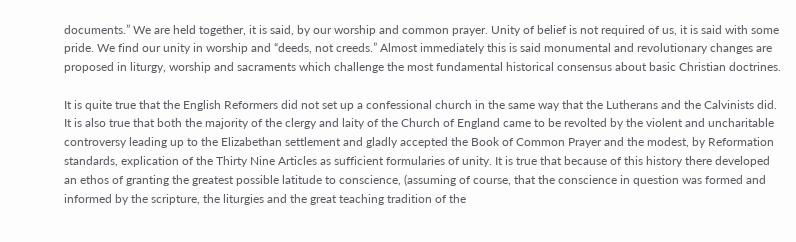documents.” We are held together, it is said, by our worship and common prayer. Unity of belief is not required of us, it is said with some pride. We find our unity in worship and “deeds, not creeds.” Almost immediately this is said monumental and revolutionary changes are proposed in liturgy, worship and sacraments which challenge the most fundamental historical consensus about basic Christian doctrines.

It is quite true that the English Reformers did not set up a confessional church in the same way that the Lutherans and the Calvinists did. It is also true that both the majority of the clergy and laity of the Church of England came to be revolted by the violent and uncharitable controversy leading up to the Elizabethan settlement and gladly accepted the Book of Common Prayer and the modest, by Reformation standards, explication of the Thirty Nine Articles as sufficient formularies of unity. It is true that because of this history there developed an ethos of granting the greatest possible latitude to conscience, (assuming of course, that the conscience in question was formed and informed by the scripture, the liturgies and the great teaching tradition of the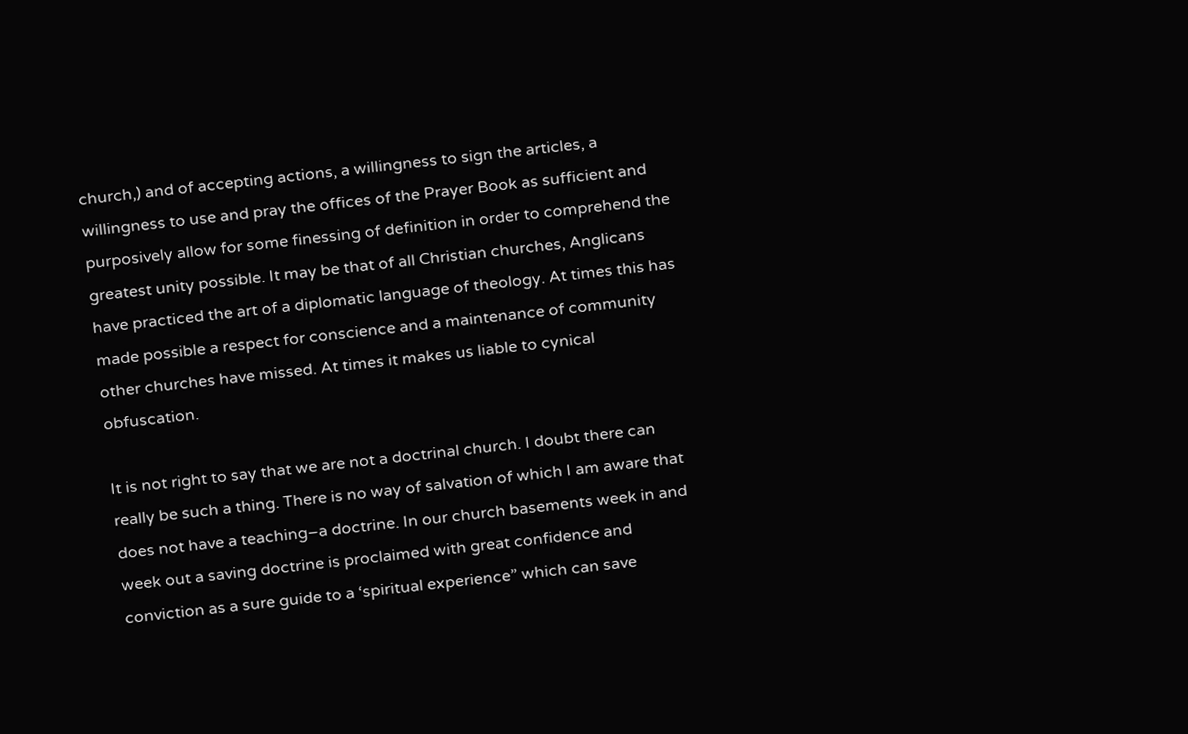church,) and of accepting actions, a willingness to sign the articles, a willingness to use and pray the offices of the Prayer Book as sufficient and purposively allow for some finessing of definition in order to comprehend the greatest unity possible. It may be that of all Christian churches, Anglicans have practiced the art of a diplomatic language of theology. At times this has made possible a respect for conscience and a maintenance of community other churches have missed. At times it makes us liable to cynical obfuscation.

It is not right to say that we are not a doctrinal church. I doubt there can really be such a thing. There is no way of salvation of which I am aware that does not have a teaching–a doctrine. In our church basements week in and week out a saving doctrine is proclaimed with great confidence and conviction as a sure guide to a ‘spiritual experience” which can save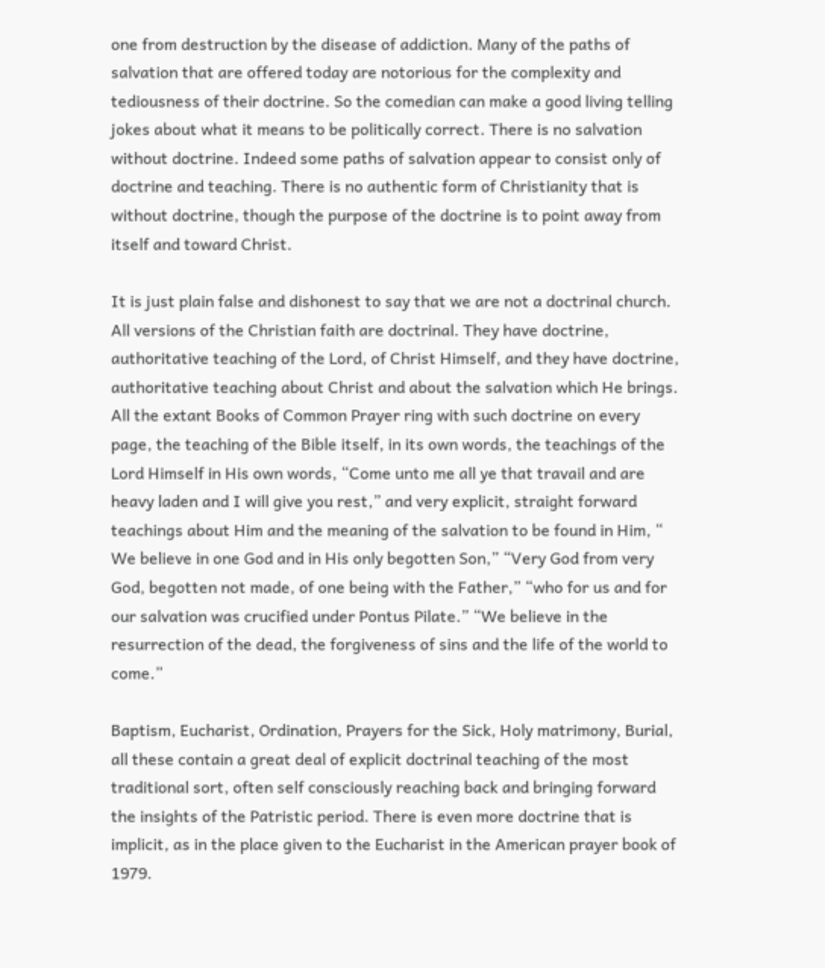one from destruction by the disease of addiction. Many of the paths of salvation that are offered today are notorious for the complexity and tediousness of their doctrine. So the comedian can make a good living telling jokes about what it means to be politically correct. There is no salvation without doctrine. Indeed some paths of salvation appear to consist only of doctrine and teaching. There is no authentic form of Christianity that is without doctrine, though the purpose of the doctrine is to point away from itself and toward Christ.

It is just plain false and dishonest to say that we are not a doctrinal church. All versions of the Christian faith are doctrinal. They have doctrine, authoritative teaching of the Lord, of Christ Himself, and they have doctrine, authoritative teaching about Christ and about the salvation which He brings. All the extant Books of Common Prayer ring with such doctrine on every page, the teaching of the Bible itself, in its own words, the teachings of the Lord Himself in His own words, “Come unto me all ye that travail and are heavy laden and I will give you rest,” and very explicit, straight forward teachings about Him and the meaning of the salvation to be found in Him, “ We believe in one God and in His only begotten Son,” “Very God from very God, begotten not made, of one being with the Father,” “who for us and for our salvation was crucified under Pontus Pilate.” “We believe in the resurrection of the dead, the forgiveness of sins and the life of the world to come.”

Baptism, Eucharist, Ordination, Prayers for the Sick, Holy matrimony, Burial, all these contain a great deal of explicit doctrinal teaching of the most traditional sort, often self consciously reaching back and bringing forward the insights of the Patristic period. There is even more doctrine that is implicit, as in the place given to the Eucharist in the American prayer book of 1979.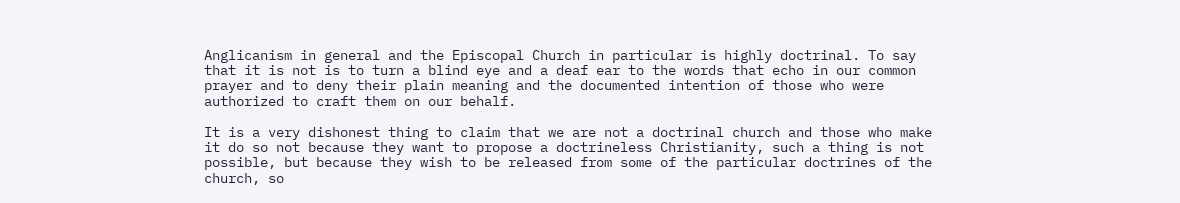Anglicanism in general and the Episcopal Church in particular is highly doctrinal. To say that it is not is to turn a blind eye and a deaf ear to the words that echo in our common prayer and to deny their plain meaning and the documented intention of those who were authorized to craft them on our behalf.

It is a very dishonest thing to claim that we are not a doctrinal church and those who make it do so not because they want to propose a doctrineless Christianity, such a thing is not possible, but because they wish to be released from some of the particular doctrines of the church, so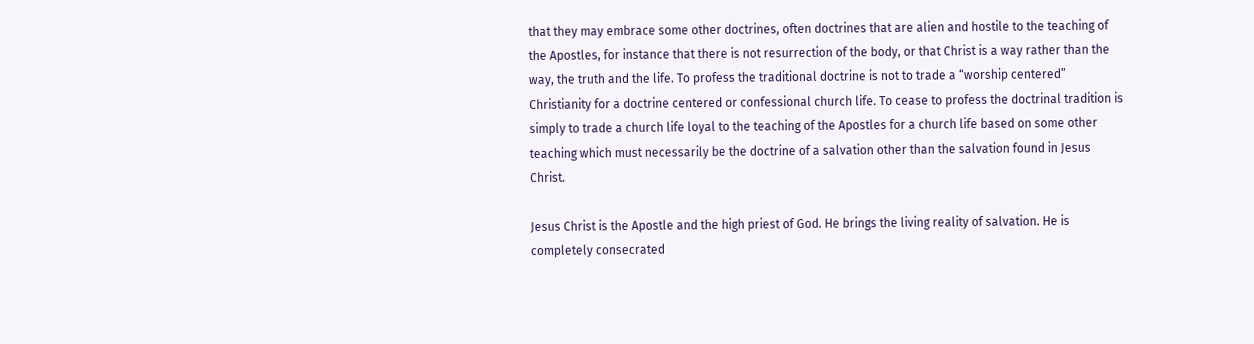that they may embrace some other doctrines, often doctrines that are alien and hostile to the teaching of the Apostles, for instance that there is not resurrection of the body, or that Christ is a way rather than the way, the truth and the life. To profess the traditional doctrine is not to trade a “worship centered” Christianity for a doctrine centered or confessional church life. To cease to profess the doctrinal tradition is simply to trade a church life loyal to the teaching of the Apostles for a church life based on some other teaching which must necessarily be the doctrine of a salvation other than the salvation found in Jesus Christ.

Jesus Christ is the Apostle and the high priest of God. He brings the living reality of salvation. He is completely consecrated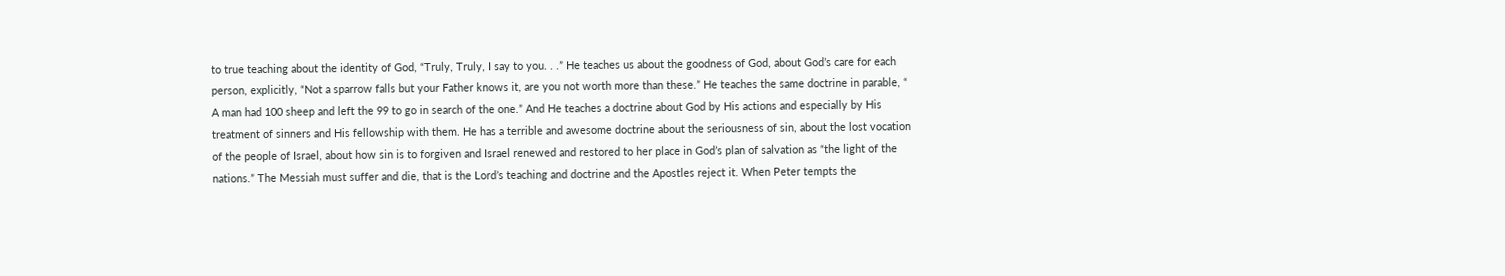to true teaching about the identity of God, “Truly, Truly, I say to you. . .” He teaches us about the goodness of God, about God’s care for each person, explicitly, “Not a sparrow falls but your Father knows it, are you not worth more than these.” He teaches the same doctrine in parable, “ A man had 100 sheep and left the 99 to go in search of the one.” And He teaches a doctrine about God by His actions and especially by His treatment of sinners and His fellowship with them. He has a terrible and awesome doctrine about the seriousness of sin, about the lost vocation of the people of Israel, about how sin is to forgiven and Israel renewed and restored to her place in God’s plan of salvation as “the light of the nations.” The Messiah must suffer and die, that is the Lord’s teaching and doctrine and the Apostles reject it. When Peter tempts the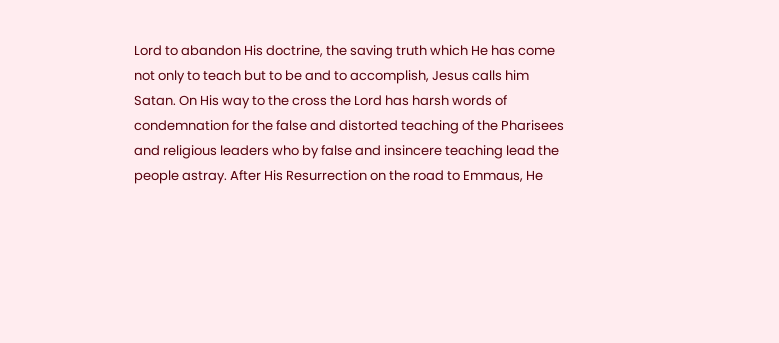Lord to abandon His doctrine, the saving truth which He has come not only to teach but to be and to accomplish, Jesus calls him Satan. On His way to the cross the Lord has harsh words of condemnation for the false and distorted teaching of the Pharisees and religious leaders who by false and insincere teaching lead the people astray. After His Resurrection on the road to Emmaus, He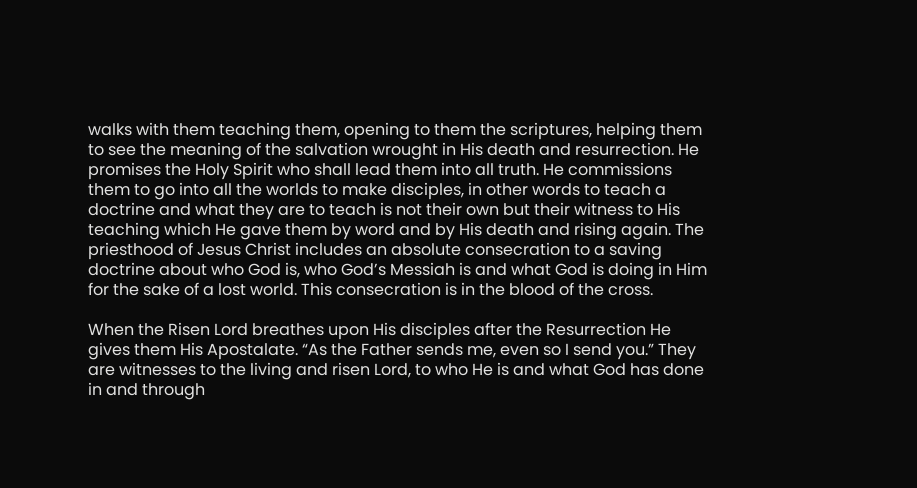walks with them teaching them, opening to them the scriptures, helping them to see the meaning of the salvation wrought in His death and resurrection. He promises the Holy Spirit who shall lead them into all truth. He commissions them to go into all the worlds to make disciples, in other words to teach a doctrine and what they are to teach is not their own but their witness to His teaching which He gave them by word and by His death and rising again. The priesthood of Jesus Christ includes an absolute consecration to a saving doctrine about who God is, who God’s Messiah is and what God is doing in Him for the sake of a lost world. This consecration is in the blood of the cross.

When the Risen Lord breathes upon His disciples after the Resurrection He gives them His Apostalate. “As the Father sends me, even so I send you.” They are witnesses to the living and risen Lord, to who He is and what God has done in and through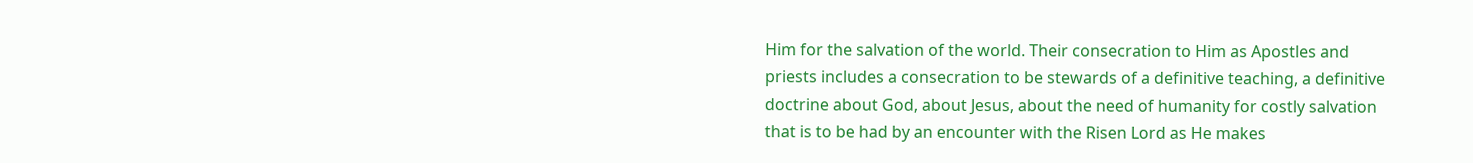Him for the salvation of the world. Their consecration to Him as Apostles and priests includes a consecration to be stewards of a definitive teaching, a definitive doctrine about God, about Jesus, about the need of humanity for costly salvation that is to be had by an encounter with the Risen Lord as He makes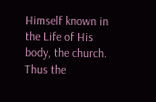Himself known in the Life of His body, the church. Thus the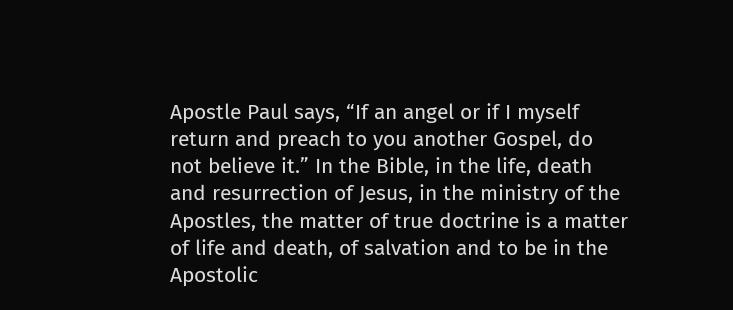Apostle Paul says, “If an angel or if I myself return and preach to you another Gospel, do not believe it.” In the Bible, in the life, death and resurrection of Jesus, in the ministry of the Apostles, the matter of true doctrine is a matter of life and death, of salvation and to be in the Apostolic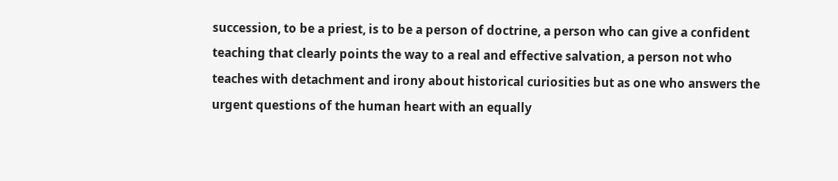succession, to be a priest, is to be a person of doctrine, a person who can give a confident teaching that clearly points the way to a real and effective salvation, a person not who teaches with detachment and irony about historical curiosities but as one who answers the urgent questions of the human heart with an equally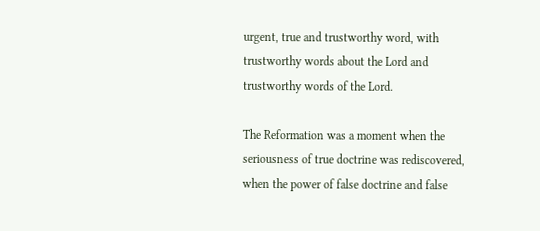urgent, true and trustworthy word, with trustworthy words about the Lord and trustworthy words of the Lord.

The Reformation was a moment when the seriousness of true doctrine was rediscovered, when the power of false doctrine and false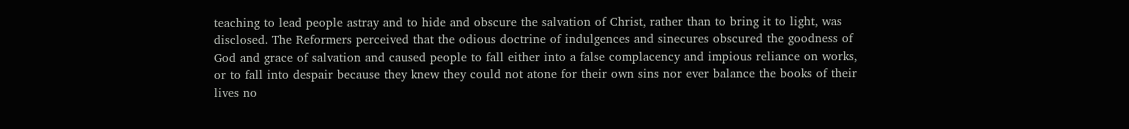teaching to lead people astray and to hide and obscure the salvation of Christ, rather than to bring it to light, was disclosed. The Reformers perceived that the odious doctrine of indulgences and sinecures obscured the goodness of God and grace of salvation and caused people to fall either into a false complacency and impious reliance on works, or to fall into despair because they knew they could not atone for their own sins nor ever balance the books of their lives no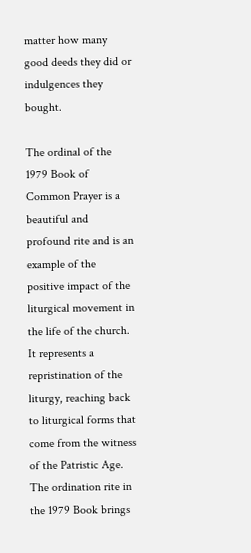matter how many good deeds they did or indulgences they bought.

The ordinal of the 1979 Book of Common Prayer is a beautiful and profound rite and is an example of the positive impact of the liturgical movement in the life of the church. It represents a repristination of the liturgy, reaching back to liturgical forms that come from the witness of the Patristic Age. The ordination rite in the 1979 Book brings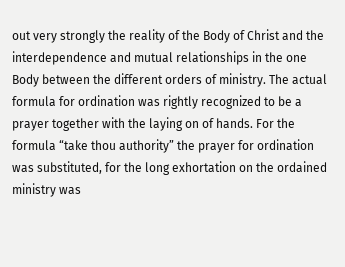out very strongly the reality of the Body of Christ and the interdependence and mutual relationships in the one Body between the different orders of ministry. The actual formula for ordination was rightly recognized to be a prayer together with the laying on of hands. For the formula “take thou authority” the prayer for ordination was substituted, for the long exhortation on the ordained ministry was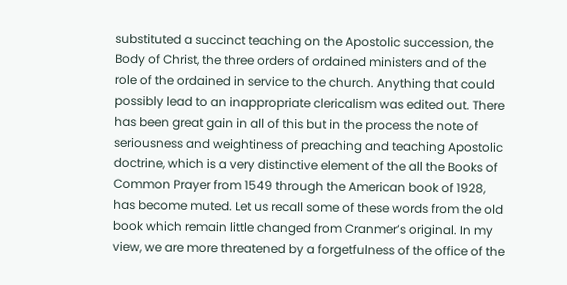substituted a succinct teaching on the Apostolic succession, the Body of Christ, the three orders of ordained ministers and of the role of the ordained in service to the church. Anything that could possibly lead to an inappropriate clericalism was edited out. There has been great gain in all of this but in the process the note of seriousness and weightiness of preaching and teaching Apostolic doctrine, which is a very distinctive element of the all the Books of Common Prayer from 1549 through the American book of 1928, has become muted. Let us recall some of these words from the old book which remain little changed from Cranmer’s original. In my view, we are more threatened by a forgetfulness of the office of the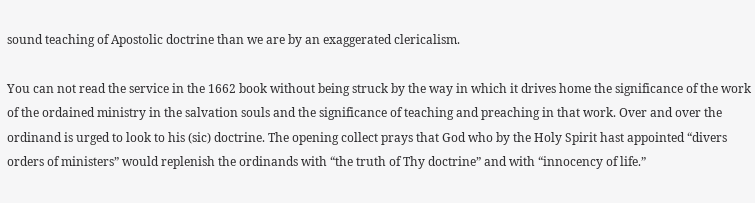sound teaching of Apostolic doctrine than we are by an exaggerated clericalism.

You can not read the service in the 1662 book without being struck by the way in which it drives home the significance of the work of the ordained ministry in the salvation souls and the significance of teaching and preaching in that work. Over and over the ordinand is urged to look to his (sic) doctrine. The opening collect prays that God who by the Holy Spirit hast appointed “divers orders of ministers” would replenish the ordinands with “the truth of Thy doctrine” and with “innocency of life.”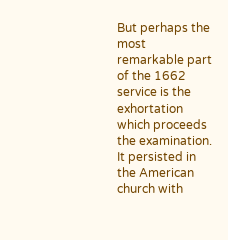But perhaps the most remarkable part of the 1662 service is the exhortation which proceeds the examination. It persisted in the American church with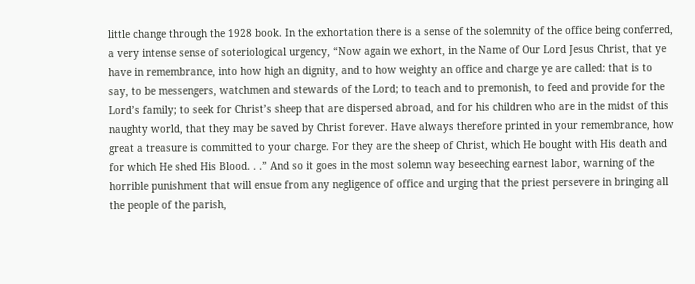little change through the 1928 book. In the exhortation there is a sense of the solemnity of the office being conferred, a very intense sense of soteriological urgency, “Now again we exhort, in the Name of Our Lord Jesus Christ, that ye have in remembrance, into how high an dignity, and to how weighty an office and charge ye are called: that is to say, to be messengers, watchmen and stewards of the Lord; to teach and to premonish, to feed and provide for the Lord’s family; to seek for Christ’s sheep that are dispersed abroad, and for his children who are in the midst of this naughty world, that they may be saved by Christ forever. Have always therefore printed in your remembrance, how great a treasure is committed to your charge. For they are the sheep of Christ, which He bought with His death and for which He shed His Blood. . .” And so it goes in the most solemn way beseeching earnest labor, warning of the horrible punishment that will ensue from any negligence of office and urging that the priest persevere in bringing all the people of the parish,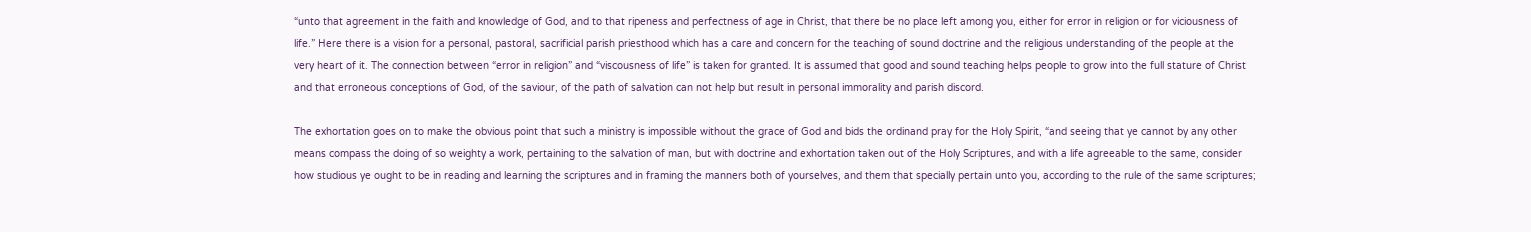“unto that agreement in the faith and knowledge of God, and to that ripeness and perfectness of age in Christ, that there be no place left among you, either for error in religion or for viciousness of life.” Here there is a vision for a personal, pastoral, sacrificial parish priesthood which has a care and concern for the teaching of sound doctrine and the religious understanding of the people at the very heart of it. The connection between “error in religion” and “viscousness of life” is taken for granted. It is assumed that good and sound teaching helps people to grow into the full stature of Christ and that erroneous conceptions of God, of the saviour, of the path of salvation can not help but result in personal immorality and parish discord.

The exhortation goes on to make the obvious point that such a ministry is impossible without the grace of God and bids the ordinand pray for the Holy Spirit, “and seeing that ye cannot by any other means compass the doing of so weighty a work, pertaining to the salvation of man, but with doctrine and exhortation taken out of the Holy Scriptures, and with a life agreeable to the same, consider how studious ye ought to be in reading and learning the scriptures and in framing the manners both of yourselves, and them that specially pertain unto you, according to the rule of the same scriptures;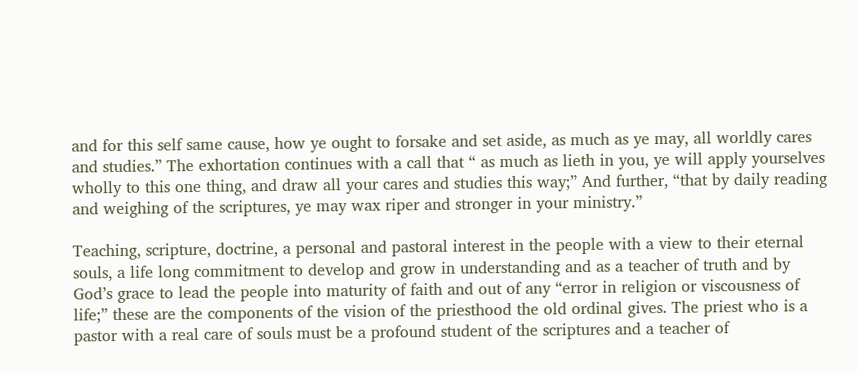and for this self same cause, how ye ought to forsake and set aside, as much as ye may, all worldly cares and studies.” The exhortation continues with a call that “ as much as lieth in you, ye will apply yourselves wholly to this one thing, and draw all your cares and studies this way;” And further, “that by daily reading and weighing of the scriptures, ye may wax riper and stronger in your ministry.”

Teaching, scripture, doctrine, a personal and pastoral interest in the people with a view to their eternal souls, a life long commitment to develop and grow in understanding and as a teacher of truth and by God’s grace to lead the people into maturity of faith and out of any “error in religion or viscousness of life;” these are the components of the vision of the priesthood the old ordinal gives. The priest who is a pastor with a real care of souls must be a profound student of the scriptures and a teacher of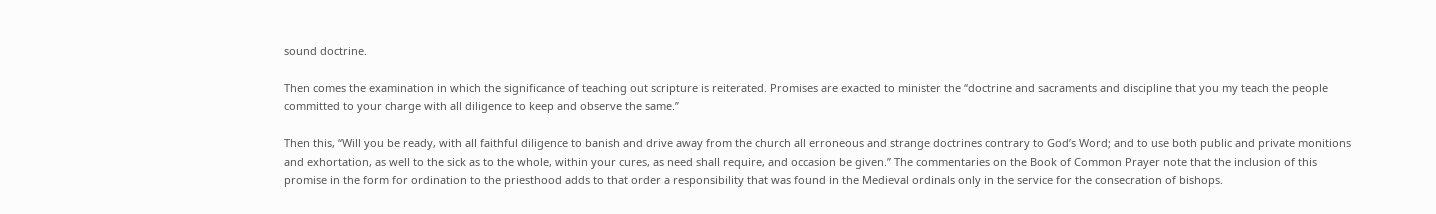sound doctrine.

Then comes the examination in which the significance of teaching out scripture is reiterated. Promises are exacted to minister the “doctrine and sacraments and discipline that you my teach the people committed to your charge with all diligence to keep and observe the same.”

Then this, “Will you be ready, with all faithful diligence to banish and drive away from the church all erroneous and strange doctrines contrary to God’s Word; and to use both public and private monitions and exhortation, as well to the sick as to the whole, within your cures, as need shall require, and occasion be given.” The commentaries on the Book of Common Prayer note that the inclusion of this promise in the form for ordination to the priesthood adds to that order a responsibility that was found in the Medieval ordinals only in the service for the consecration of bishops.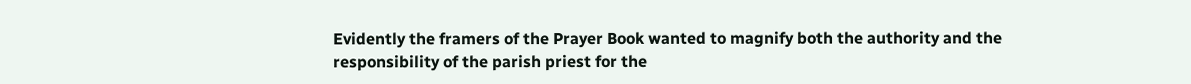Evidently the framers of the Prayer Book wanted to magnify both the authority and the responsibility of the parish priest for the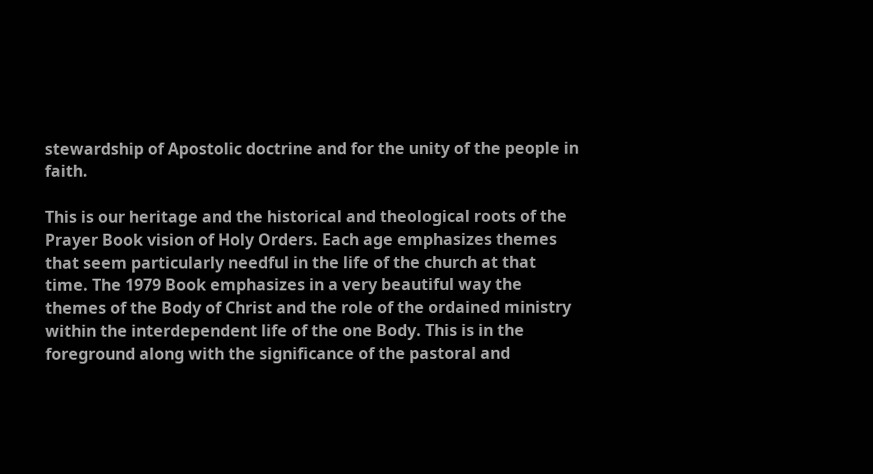stewardship of Apostolic doctrine and for the unity of the people in faith.

This is our heritage and the historical and theological roots of the Prayer Book vision of Holy Orders. Each age emphasizes themes that seem particularly needful in the life of the church at that time. The 1979 Book emphasizes in a very beautiful way the themes of the Body of Christ and the role of the ordained ministry within the interdependent life of the one Body. This is in the foreground along with the significance of the pastoral and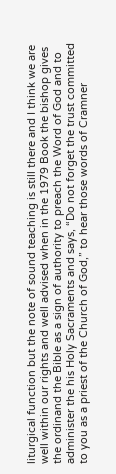liturgical function but the note of sound teaching is still there and I think we are well within our rights and well advised when in the 1979 Book the bishop gives the ordinand the Bible as a sign of authority to preach the Word of God and to administer the his Holy Sacraments and says, “Do not forget the trust committed to you as a priest of the Church of God,” to hear those words of Cramner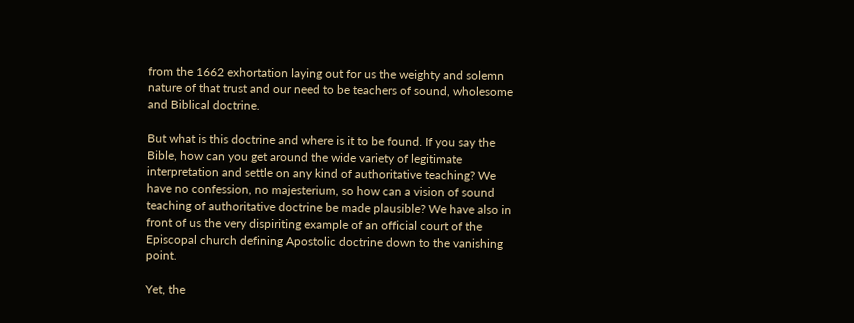from the 1662 exhortation laying out for us the weighty and solemn nature of that trust and our need to be teachers of sound, wholesome and Biblical doctrine.

But what is this doctrine and where is it to be found. If you say the Bible, how can you get around the wide variety of legitimate interpretation and settle on any kind of authoritative teaching? We have no confession, no majesterium, so how can a vision of sound teaching of authoritative doctrine be made plausible? We have also in front of us the very dispiriting example of an official court of the Episcopal church defining Apostolic doctrine down to the vanishing point.

Yet, the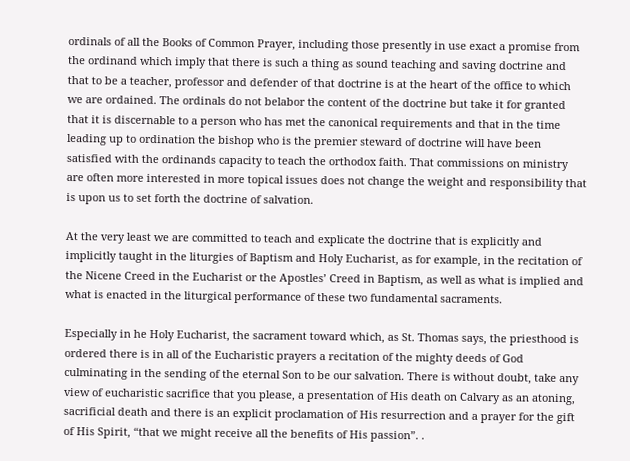ordinals of all the Books of Common Prayer, including those presently in use exact a promise from the ordinand which imply that there is such a thing as sound teaching and saving doctrine and that to be a teacher, professor and defender of that doctrine is at the heart of the office to which we are ordained. The ordinals do not belabor the content of the doctrine but take it for granted that it is discernable to a person who has met the canonical requirements and that in the time leading up to ordination the bishop who is the premier steward of doctrine will have been satisfied with the ordinands capacity to teach the orthodox faith. That commissions on ministry are often more interested in more topical issues does not change the weight and responsibility that is upon us to set forth the doctrine of salvation.

At the very least we are committed to teach and explicate the doctrine that is explicitly and implicitly taught in the liturgies of Baptism and Holy Eucharist, as for example, in the recitation of the Nicene Creed in the Eucharist or the Apostles’ Creed in Baptism, as well as what is implied and what is enacted in the liturgical performance of these two fundamental sacraments.

Especially in he Holy Eucharist, the sacrament toward which, as St. Thomas says, the priesthood is ordered there is in all of the Eucharistic prayers a recitation of the mighty deeds of God culminating in the sending of the eternal Son to be our salvation. There is without doubt, take any view of eucharistic sacrifice that you please, a presentation of His death on Calvary as an atoning, sacrificial death and there is an explicit proclamation of His resurrection and a prayer for the gift of His Spirit, “that we might receive all the benefits of His passion”. .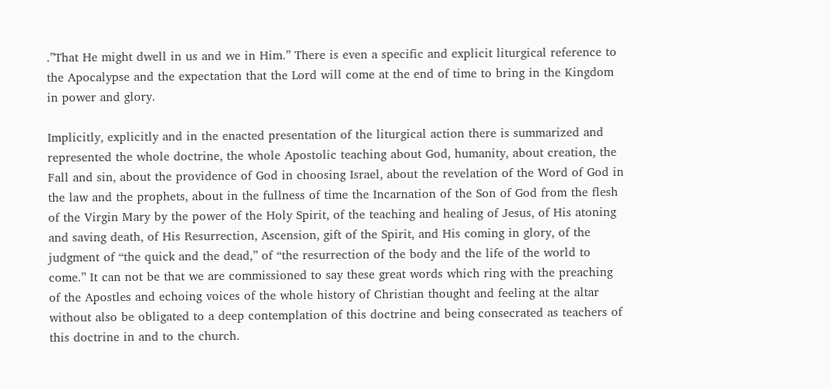.”That He might dwell in us and we in Him.” There is even a specific and explicit liturgical reference to the Apocalypse and the expectation that the Lord will come at the end of time to bring in the Kingdom in power and glory.

Implicitly, explicitly and in the enacted presentation of the liturgical action there is summarized and represented the whole doctrine, the whole Apostolic teaching about God, humanity, about creation, the Fall and sin, about the providence of God in choosing Israel, about the revelation of the Word of God in the law and the prophets, about in the fullness of time the Incarnation of the Son of God from the flesh of the Virgin Mary by the power of the Holy Spirit, of the teaching and healing of Jesus, of His atoning and saving death, of His Resurrection, Ascension, gift of the Spirit, and His coming in glory, of the judgment of “the quick and the dead,” of “the resurrection of the body and the life of the world to come.” It can not be that we are commissioned to say these great words which ring with the preaching of the Apostles and echoing voices of the whole history of Christian thought and feeling at the altar without also be obligated to a deep contemplation of this doctrine and being consecrated as teachers of this doctrine in and to the church.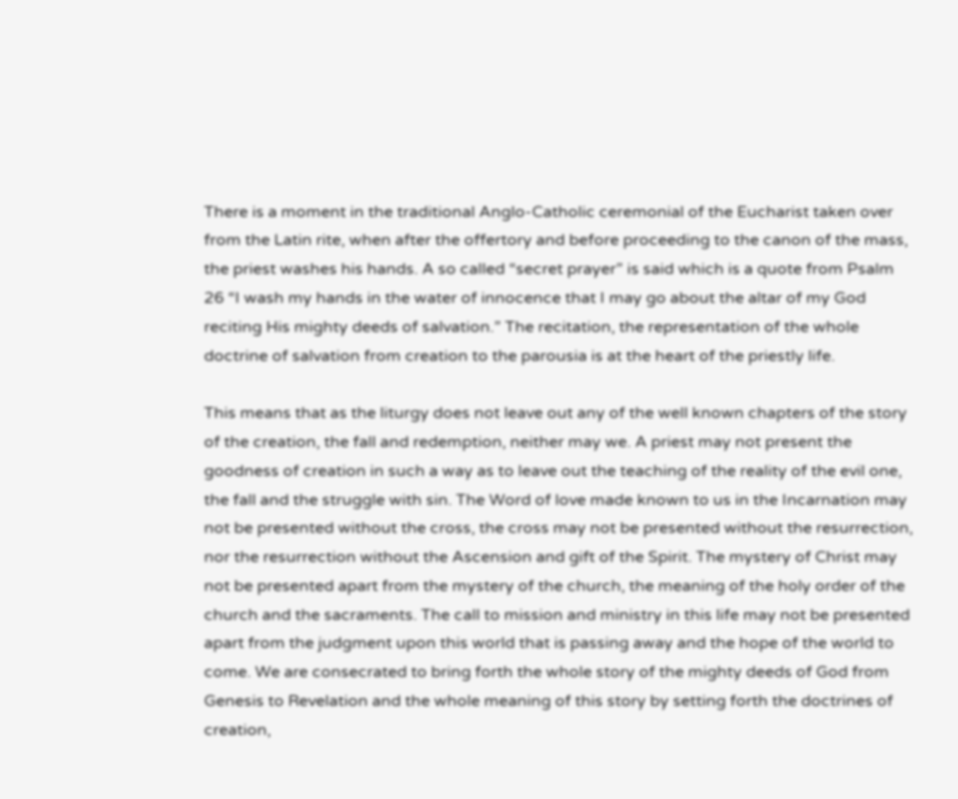There is a moment in the traditional Anglo-Catholic ceremonial of the Eucharist taken over from the Latin rite, when after the offertory and before proceeding to the canon of the mass, the priest washes his hands. A so called “secret prayer” is said which is a quote from Psalm 26 “I wash my hands in the water of innocence that I may go about the altar of my God reciting His mighty deeds of salvation.” The recitation, the representation of the whole doctrine of salvation from creation to the parousia is at the heart of the priestly life.

This means that as the liturgy does not leave out any of the well known chapters of the story of the creation, the fall and redemption, neither may we. A priest may not present the goodness of creation in such a way as to leave out the teaching of the reality of the evil one, the fall and the struggle with sin. The Word of love made known to us in the Incarnation may not be presented without the cross, the cross may not be presented without the resurrection, nor the resurrection without the Ascension and gift of the Spirit. The mystery of Christ may not be presented apart from the mystery of the church, the meaning of the holy order of the church and the sacraments. The call to mission and ministry in this life may not be presented apart from the judgment upon this world that is passing away and the hope of the world to come. We are consecrated to bring forth the whole story of the mighty deeds of God from Genesis to Revelation and the whole meaning of this story by setting forth the doctrines of creation,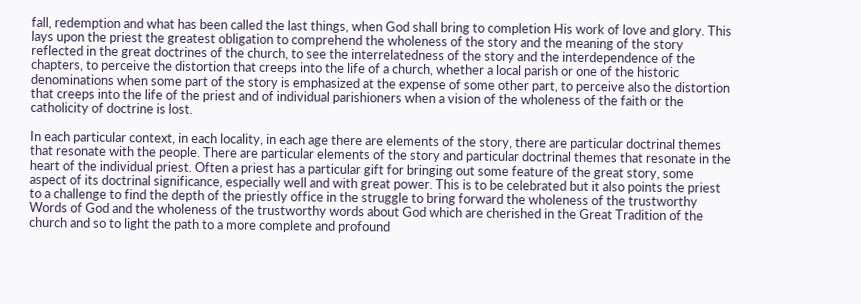fall, redemption and what has been called the last things, when God shall bring to completion His work of love and glory. This lays upon the priest the greatest obligation to comprehend the wholeness of the story and the meaning of the story reflected in the great doctrines of the church, to see the interrelatedness of the story and the interdependence of the chapters, to perceive the distortion that creeps into the life of a church, whether a local parish or one of the historic denominations when some part of the story is emphasized at the expense of some other part, to perceive also the distortion that creeps into the life of the priest and of individual parishioners when a vision of the wholeness of the faith or the catholicity of doctrine is lost.

In each particular context, in each locality, in each age there are elements of the story, there are particular doctrinal themes that resonate with the people. There are particular elements of the story and particular doctrinal themes that resonate in the heart of the individual priest. Often a priest has a particular gift for bringing out some feature of the great story, some aspect of its doctrinal significance, especially well and with great power. This is to be celebrated but it also points the priest to a challenge to find the depth of the priestly office in the struggle to bring forward the wholeness of the trustworthy Words of God and the wholeness of the trustworthy words about God which are cherished in the Great Tradition of the church and so to light the path to a more complete and profound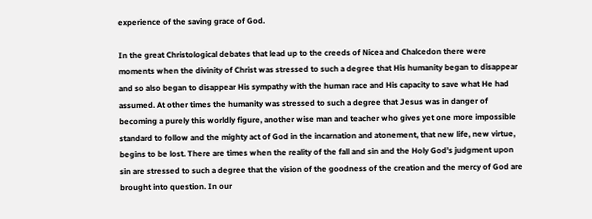experience of the saving grace of God.

In the great Christological debates that lead up to the creeds of Nicea and Chalcedon there were moments when the divinity of Christ was stressed to such a degree that His humanity began to disappear and so also began to disappear His sympathy with the human race and His capacity to save what He had assumed. At other times the humanity was stressed to such a degree that Jesus was in danger of becoming a purely this worldly figure, another wise man and teacher who gives yet one more impossible standard to follow and the mighty act of God in the incarnation and atonement, that new life, new virtue, begins to be lost. There are times when the reality of the fall and sin and the Holy God’s judgment upon sin are stressed to such a degree that the vision of the goodness of the creation and the mercy of God are brought into question. In our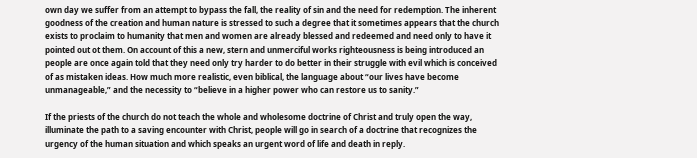own day we suffer from an attempt to bypass the fall, the reality of sin and the need for redemption. The inherent goodness of the creation and human nature is stressed to such a degree that it sometimes appears that the church exists to proclaim to humanity that men and women are already blessed and redeemed and need only to have it pointed out ot them. On account of this a new, stern and unmerciful works righteousness is being introduced an people are once again told that they need only try harder to do better in their struggle with evil which is conceived of as mistaken ideas. How much more realistic, even biblical, the language about “our lives have become unmanageable,” and the necessity to “believe in a higher power who can restore us to sanity.”

If the priests of the church do not teach the whole and wholesome doctrine of Christ and truly open the way, illuminate the path to a saving encounter with Christ, people will go in search of a doctrine that recognizes the urgency of the human situation and which speaks an urgent word of life and death in reply.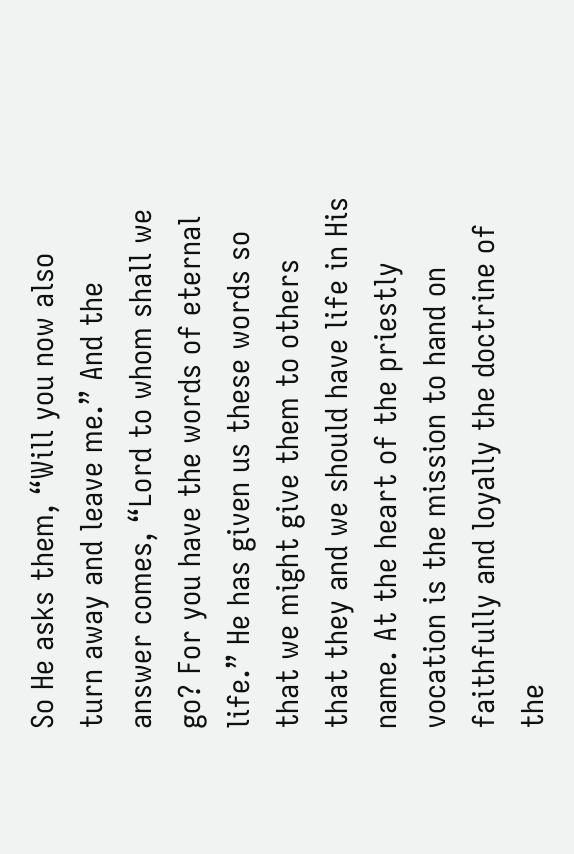So He asks them, “Will you now also turn away and leave me.” And the answer comes, “Lord to whom shall we go? For you have the words of eternal life.” He has given us these words so that we might give them to others that they and we should have life in His name. At the heart of the priestly vocation is the mission to hand on faithfully and loyally the doctrine of the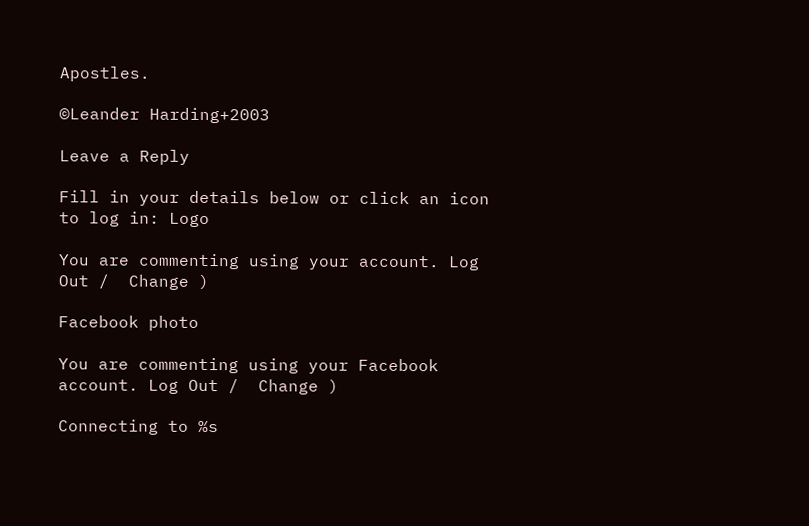Apostles.

©Leander Harding+2003

Leave a Reply

Fill in your details below or click an icon to log in: Logo

You are commenting using your account. Log Out /  Change )

Facebook photo

You are commenting using your Facebook account. Log Out /  Change )

Connecting to %s